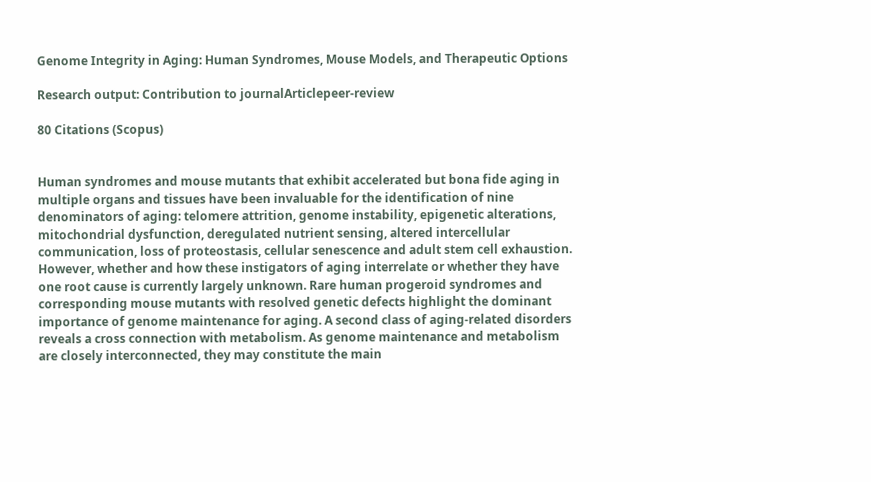Genome Integrity in Aging: Human Syndromes, Mouse Models, and Therapeutic Options

Research output: Contribution to journalArticlepeer-review

80 Citations (Scopus)


Human syndromes and mouse mutants that exhibit accelerated but bona fide aging in multiple organs and tissues have been invaluable for the identification of nine denominators of aging: telomere attrition, genome instability, epigenetic alterations, mitochondrial dysfunction, deregulated nutrient sensing, altered intercellular communication, loss of proteostasis, cellular senescence and adult stem cell exhaustion. However, whether and how these instigators of aging interrelate or whether they have one root cause is currently largely unknown. Rare human progeroid syndromes and corresponding mouse mutants with resolved genetic defects highlight the dominant importance of genome maintenance for aging. A second class of aging-related disorders reveals a cross connection with metabolism. As genome maintenance and metabolism are closely interconnected, they may constitute the main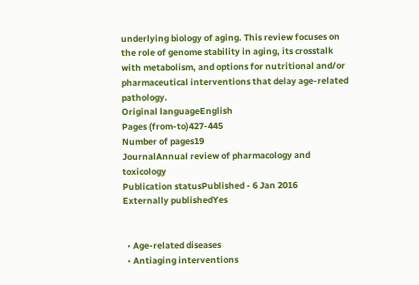underlying biology of aging. This review focuses on the role of genome stability in aging, its crosstalk with metabolism, and options for nutritional and/or pharmaceutical interventions that delay age-related pathology.
Original languageEnglish
Pages (from-to)427-445
Number of pages19
JournalAnnual review of pharmacology and toxicology
Publication statusPublished - 6 Jan 2016
Externally publishedYes


  • Age-related diseases
  • Antiaging interventions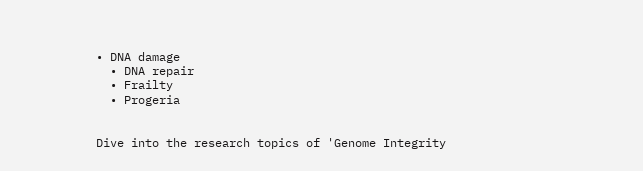• DNA damage
  • DNA repair
  • Frailty
  • Progeria


Dive into the research topics of 'Genome Integrity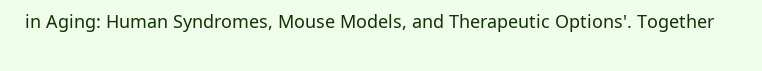in Aging: Human Syndromes, Mouse Models, and Therapeutic Options'. Together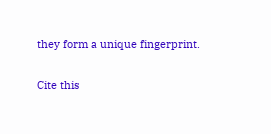they form a unique fingerprint.

Cite this